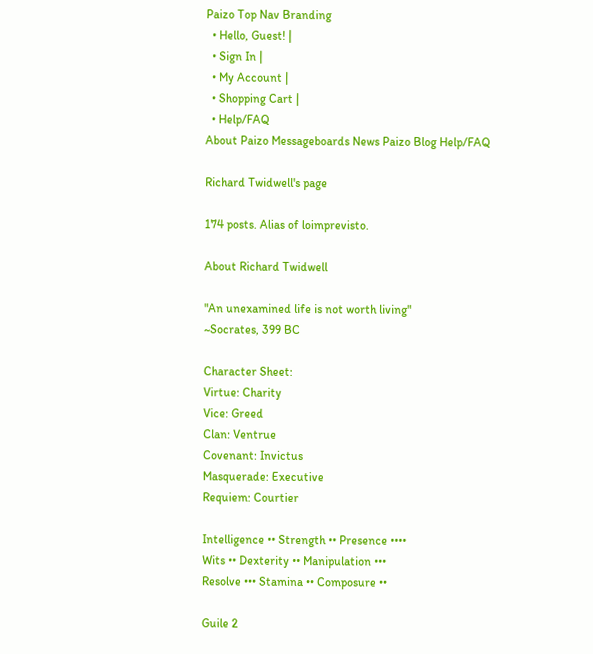Paizo Top Nav Branding
  • Hello, Guest! |
  • Sign In |
  • My Account |
  • Shopping Cart |
  • Help/FAQ
About Paizo Messageboards News Paizo Blog Help/FAQ

Richard Twidwell's page

174 posts. Alias of loimprevisto.

About Richard Twidwell

"An unexamined life is not worth living"
~Socrates, 399 BC

Character Sheet:
Virtue: Charity
Vice: Greed
Clan: Ventrue
Covenant: Invictus
Masquerade: Executive
Requiem: Courtier

Intelligence •• Strength •• Presence ••••
Wits •• Dexterity •• Manipulation •••
Resolve ••• Stamina •• Composure ••

Guile 2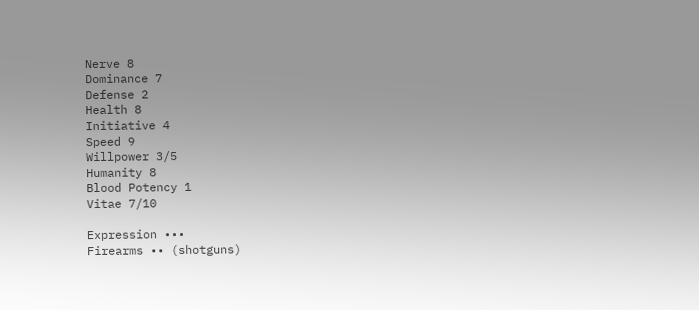Nerve 8
Dominance 7
Defense 2
Health 8
Initiative 4
Speed 9
Willpower 3/5
Humanity 8
Blood Potency 1
Vitae 7/10

Expression •••
Firearms •• (shotguns)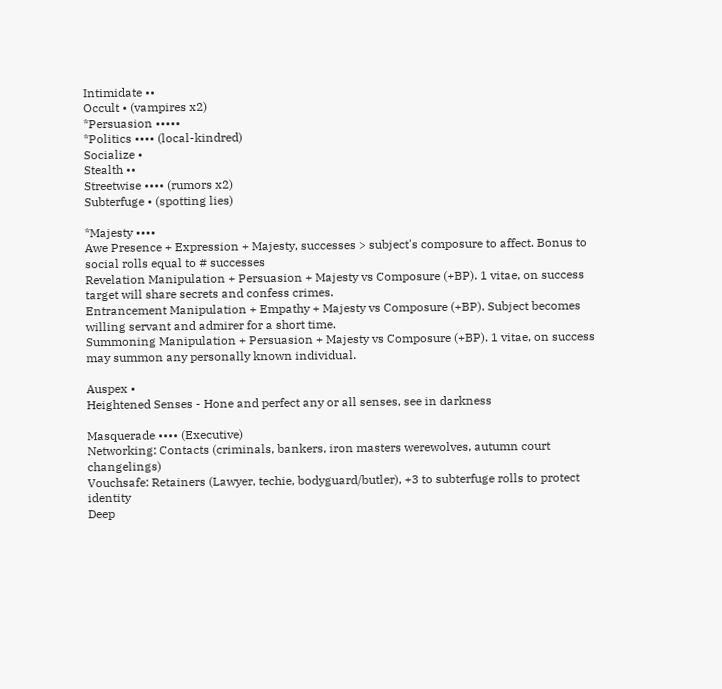Intimidate ••
Occult • (vampires x2)
*Persuasion •••••
*Politics •••• (local-kindred)
Socialize •
Stealth ••
Streetwise •••• (rumors x2)
Subterfuge • (spotting lies)

*Majesty ••••
Awe Presence + Expression + Majesty, successes > subject's composure to affect. Bonus to social rolls equal to # successes
Revelation Manipulation + Persuasion + Majesty vs Composure (+BP). 1 vitae, on success target will share secrets and confess crimes.
Entrancement Manipulation + Empathy + Majesty vs Composure (+BP). Subject becomes willing servant and admirer for a short time.
Summoning Manipulation + Persuasion + Majesty vs Composure (+BP). 1 vitae, on success may summon any personally known individual.

Auspex •
Heightened Senses - Hone and perfect any or all senses, see in darkness

Masquerade •••• (Executive)
Networking: Contacts (criminals, bankers, iron masters werewolves, autumn court changelings)
Vouchsafe: Retainers (Lawyer, techie, bodyguard/butler), +3 to subterfuge rolls to protect identity
Deep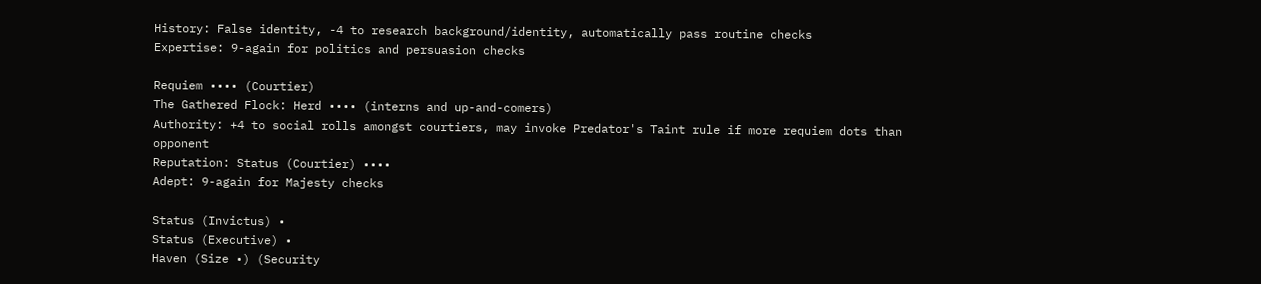History: False identity, -4 to research background/identity, automatically pass routine checks
Expertise: 9-again for politics and persuasion checks

Requiem •••• (Courtier)
The Gathered Flock: Herd •••• (interns and up-and-comers)
Authority: +4 to social rolls amongst courtiers, may invoke Predator's Taint rule if more requiem dots than opponent
Reputation: Status (Courtier) ••••
Adept: 9-again for Majesty checks

Status (Invictus) •
Status (Executive) •
Haven (Size •) (Security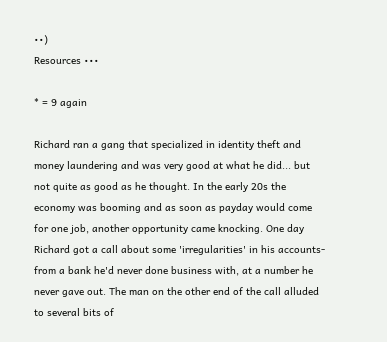••)
Resources •••

* = 9 again

Richard ran a gang that specialized in identity theft and money laundering and was very good at what he did... but not quite as good as he thought. In the early 20s the economy was booming and as soon as payday would come for one job, another opportunity came knocking. One day Richard got a call about some 'irregularities' in his accounts- from a bank he'd never done business with, at a number he never gave out. The man on the other end of the call alluded to several bits of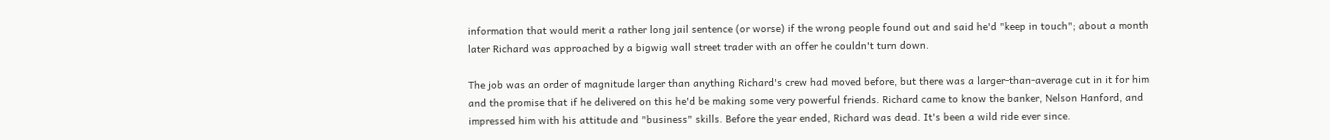information that would merit a rather long jail sentence (or worse) if the wrong people found out and said he'd "keep in touch"; about a month later Richard was approached by a bigwig wall street trader with an offer he couldn't turn down.

The job was an order of magnitude larger than anything Richard's crew had moved before, but there was a larger-than-average cut in it for him and the promise that if he delivered on this he'd be making some very powerful friends. Richard came to know the banker, Nelson Hanford, and impressed him with his attitude and "business" skills. Before the year ended, Richard was dead. It's been a wild ride ever since.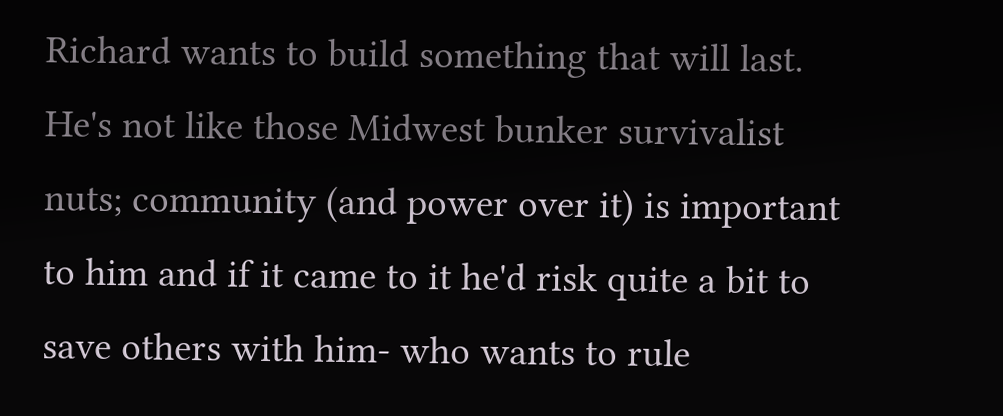Richard wants to build something that will last. He's not like those Midwest bunker survivalist nuts; community (and power over it) is important to him and if it came to it he'd risk quite a bit to save others with him- who wants to rule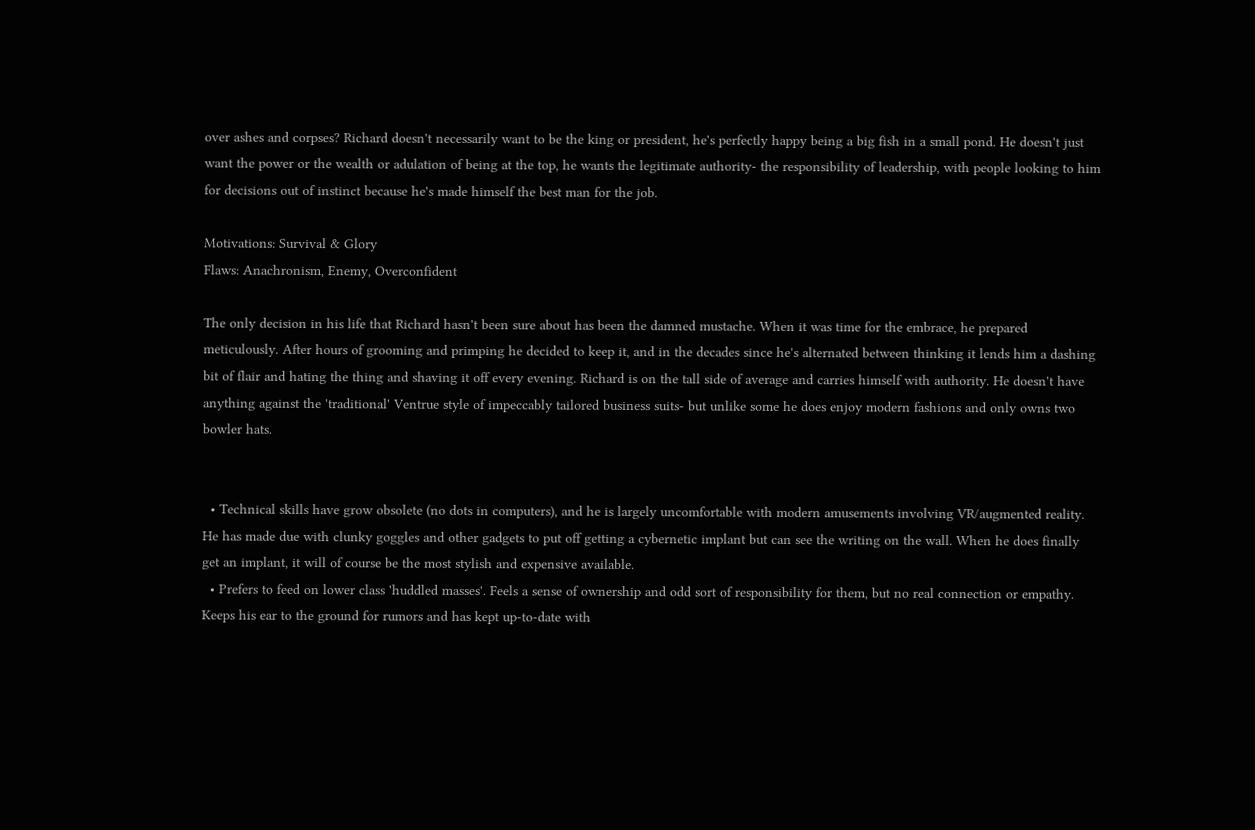over ashes and corpses? Richard doesn't necessarily want to be the king or president, he's perfectly happy being a big fish in a small pond. He doesn't just want the power or the wealth or adulation of being at the top, he wants the legitimate authority- the responsibility of leadership, with people looking to him for decisions out of instinct because he's made himself the best man for the job.

Motivations: Survival & Glory
Flaws: Anachronism, Enemy, Overconfident

The only decision in his life that Richard hasn't been sure about has been the damned mustache. When it was time for the embrace, he prepared meticulously. After hours of grooming and primping he decided to keep it, and in the decades since he's alternated between thinking it lends him a dashing bit of flair and hating the thing and shaving it off every evening. Richard is on the tall side of average and carries himself with authority. He doesn't have anything against the 'traditional' Ventrue style of impeccably tailored business suits- but unlike some he does enjoy modern fashions and only owns two bowler hats.


  • Technical skills have grow obsolete (no dots in computers), and he is largely uncomfortable with modern amusements involving VR/augmented reality. He has made due with clunky goggles and other gadgets to put off getting a cybernetic implant but can see the writing on the wall. When he does finally get an implant, it will of course be the most stylish and expensive available.
  • Prefers to feed on lower class 'huddled masses'. Feels a sense of ownership and odd sort of responsibility for them, but no real connection or empathy. Keeps his ear to the ground for rumors and has kept up-to-date with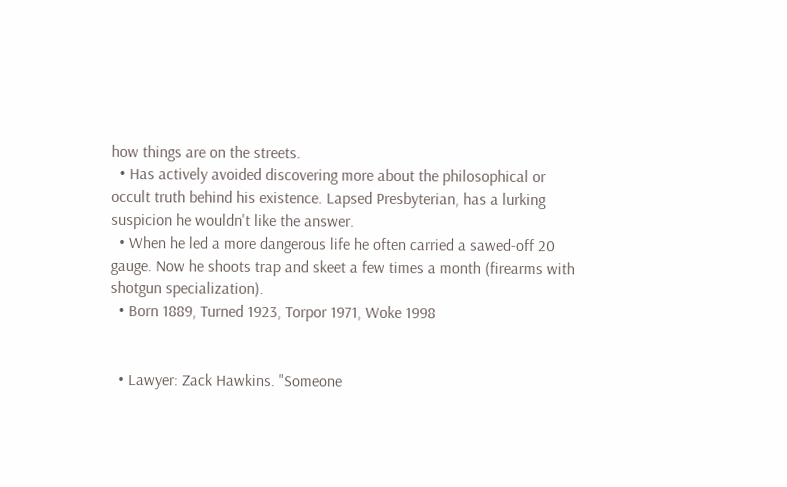how things are on the streets.
  • Has actively avoided discovering more about the philosophical or occult truth behind his existence. Lapsed Presbyterian, has a lurking suspicion he wouldn't like the answer.
  • When he led a more dangerous life he often carried a sawed-off 20 gauge. Now he shoots trap and skeet a few times a month (firearms with shotgun specialization).
  • Born 1889, Turned 1923, Torpor 1971, Woke 1998


  • Lawyer: Zack Hawkins. "Someone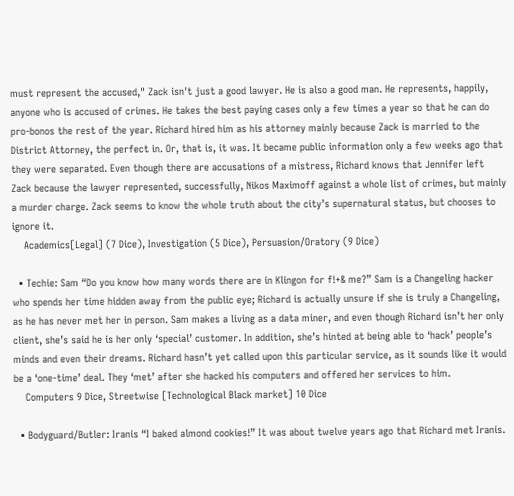must represent the accused," Zack isn't just a good lawyer. He is also a good man. He represents, happily, anyone who is accused of crimes. He takes the best paying cases only a few times a year so that he can do pro-bonos the rest of the year. Richard hired him as his attorney mainly because Zack is married to the District Attorney, the perfect in. Or, that is, it was. It became public information only a few weeks ago that they were separated. Even though there are accusations of a mistress, Richard knows that Jennifer left Zack because the lawyer represented, successfully, Nikos Maximoff against a whole list of crimes, but mainly a murder charge. Zack seems to know the whole truth about the city’s supernatural status, but chooses to ignore it.
    Academics[Legal] (7 Dice), Investigation (5 Dice), Persuasion/Oratory (9 Dice)

  • Techie: Sam “Do you know how many words there are in Klingon for f!+& me?” Sam is a Changeling hacker who spends her time hidden away from the public eye; Richard is actually unsure if she is truly a Changeling, as he has never met her in person. Sam makes a living as a data miner, and even though Richard isn’t her only client, she’s said he is her only ‘special’ customer. In addition, she’s hinted at being able to ‘hack’ people’s minds and even their dreams. Richard hasn’t yet called upon this particular service, as it sounds like it would be a ‘one-time’ deal. They ‘met’ after she hacked his computers and offered her services to him.
    Computers 9 Dice, Streetwise [Technological Black market] 10 Dice

  • Bodyguard/Butler: Iranis “I baked almond cookies!” It was about twelve years ago that Richard met Iranis.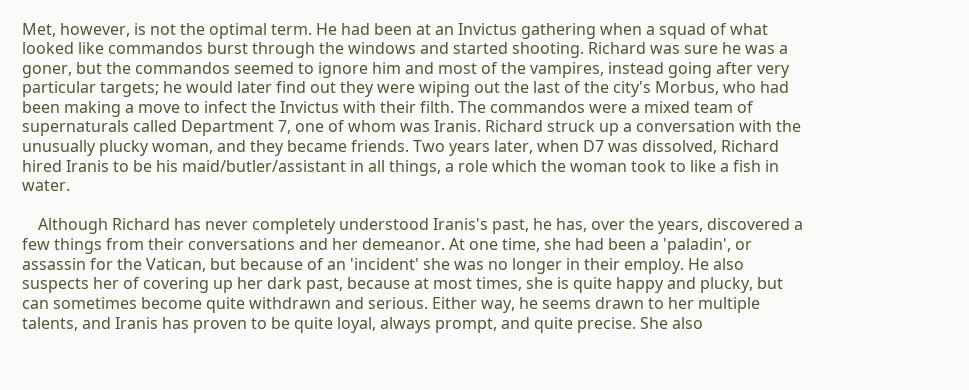Met, however, is not the optimal term. He had been at an Invictus gathering when a squad of what looked like commandos burst through the windows and started shooting. Richard was sure he was a goner, but the commandos seemed to ignore him and most of the vampires, instead going after very particular targets; he would later find out they were wiping out the last of the city's Morbus, who had been making a move to infect the Invictus with their filth. The commandos were a mixed team of supernaturals called Department 7, one of whom was Iranis. Richard struck up a conversation with the unusually plucky woman, and they became friends. Two years later, when D7 was dissolved, Richard hired Iranis to be his maid/butler/assistant in all things, a role which the woman took to like a fish in water.

    Although Richard has never completely understood Iranis's past, he has, over the years, discovered a few things from their conversations and her demeanor. At one time, she had been a 'paladin', or assassin for the Vatican, but because of an 'incident' she was no longer in their employ. He also suspects her of covering up her dark past, because at most times, she is quite happy and plucky, but can sometimes become quite withdrawn and serious. Either way, he seems drawn to her multiple talents, and Iranis has proven to be quite loyal, always prompt, and quite precise. She also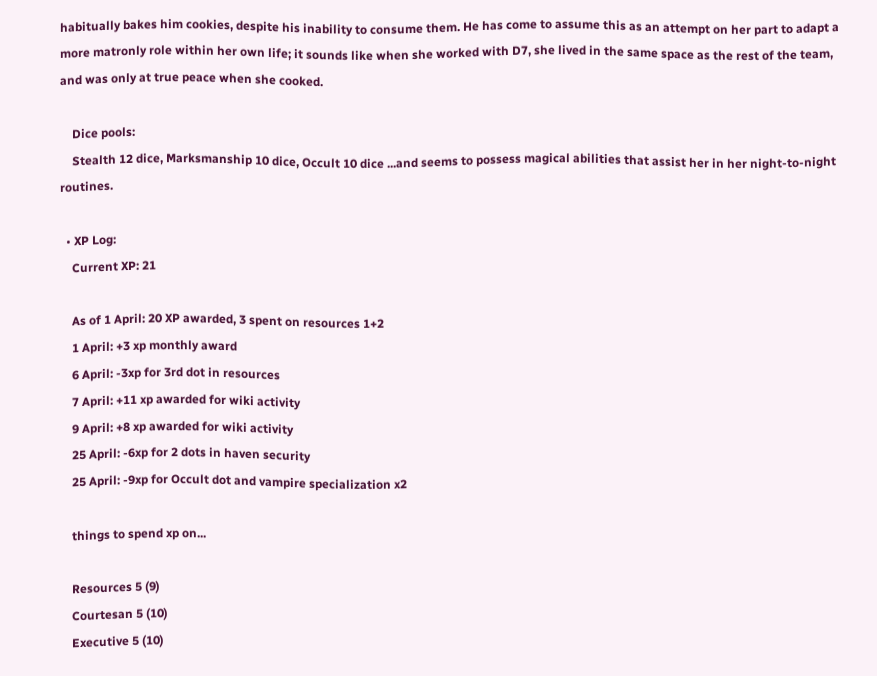habitually bakes him cookies, despite his inability to consume them. He has come to assume this as an attempt on her part to adapt a more matronly role within her own life; it sounds like when she worked with D7, she lived in the same space as the rest of the team, and was only at true peace when she cooked.

    Dice pools:
    Stealth 12 dice, Marksmanship 10 dice, Occult 10 dice ...and seems to possess magical abilities that assist her in her night-to-night routines.

  • XP Log:
    Current XP: 21

    As of 1 April: 20 XP awarded, 3 spent on resources 1+2
    1 April: +3 xp monthly award
    6 April: -3xp for 3rd dot in resources
    7 April: +11 xp awarded for wiki activity
    9 April: +8 xp awarded for wiki activity
    25 April: -6xp for 2 dots in haven security
    25 April: -9xp for Occult dot and vampire specialization x2

    things to spend xp on...

    Resources 5 (9)
    Courtesan 5 (10)
    Executive 5 (10)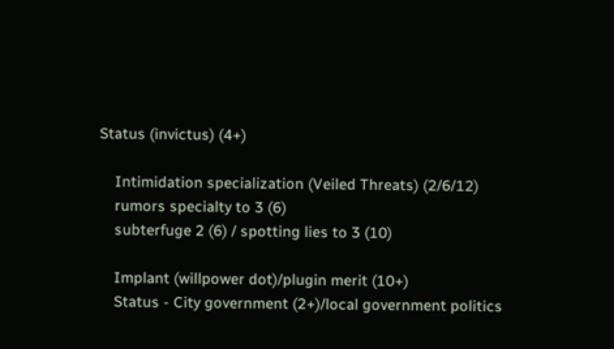Status (invictus) (4+)

    Intimidation specialization (Veiled Threats) (2/6/12)
    rumors specialty to 3 (6)
    subterfuge 2 (6) / spotting lies to 3 (10)

    Implant (willpower dot)/plugin merit (10+)
    Status - City government (2+)/local government politics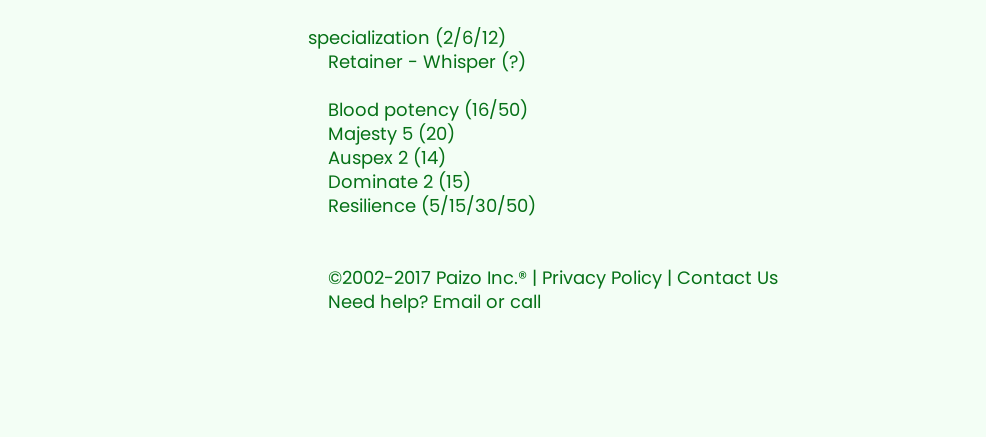specialization (2/6/12)
    Retainer - Whisper (?)

    Blood potency (16/50)
    Majesty 5 (20)
    Auspex 2 (14)
    Dominate 2 (15)
    Resilience (5/15/30/50)


    ©2002-2017 Paizo Inc.® | Privacy Policy | Contact Us
    Need help? Email or call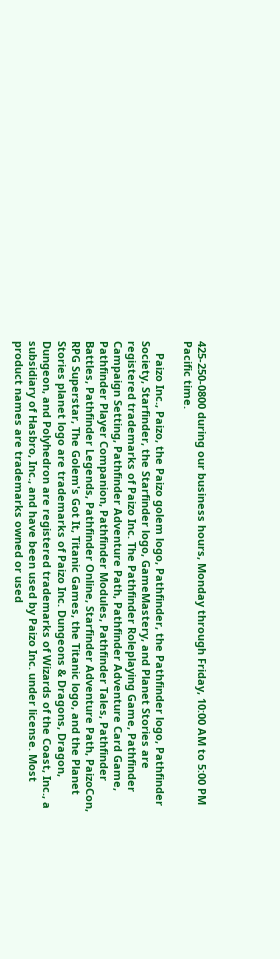425-250-0800 during our business hours, Monday through Friday, 10:00 AM to 5:00 PM Pacific time.

    Paizo Inc., Paizo, the Paizo golem logo, Pathfinder, the Pathfinder logo, Pathfinder Society, Starfinder, the Starfinder logo, GameMastery, and Planet Stories are registered trademarks of Paizo Inc. The Pathfinder Roleplaying Game, Pathfinder Campaign Setting, Pathfinder Adventure Path, Pathfinder Adventure Card Game, Pathfinder Player Companion, Pathfinder Modules, Pathfinder Tales, Pathfinder Battles, Pathfinder Legends, Pathfinder Online, Starfinder Adventure Path, PaizoCon, RPG Superstar, The Golem's Got It, Titanic Games, the Titanic logo, and the Planet Stories planet logo are trademarks of Paizo Inc. Dungeons & Dragons, Dragon, Dungeon, and Polyhedron are registered trademarks of Wizards of the Coast, Inc., a subsidiary of Hasbro, Inc., and have been used by Paizo Inc. under license. Most product names are trademarks owned or used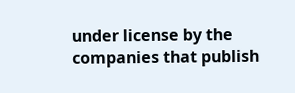under license by the companies that publish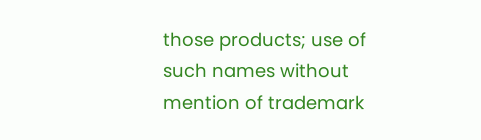those products; use of such names without mention of trademark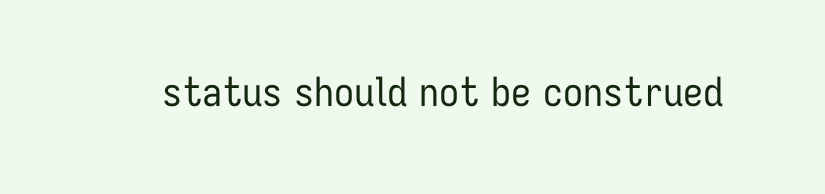status should not be construed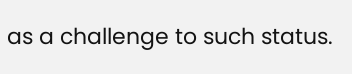as a challenge to such status.